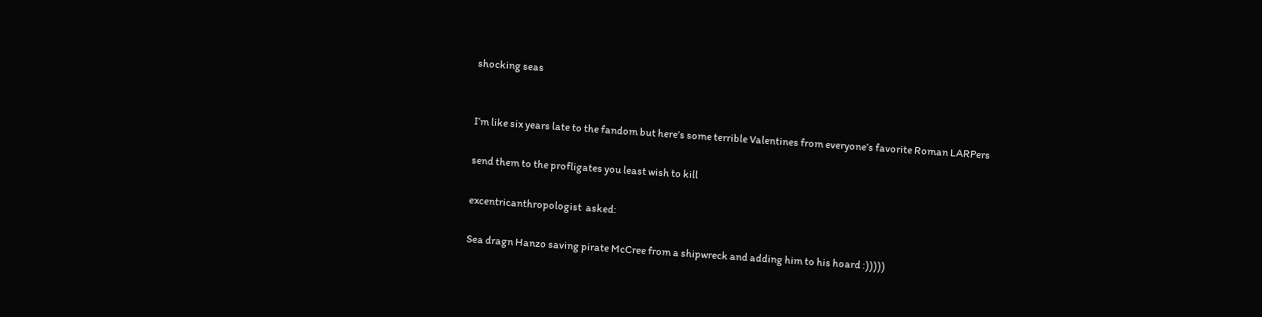shocking seas


I’m like six years late to the fandom but here’s some terrible Valentines from everyone’s favorite Roman LARPers

send them to the profligates you least wish to kill

excentricanthropologist  asked:

Sea dragn Hanzo saving pirate McCree from a shipwreck and adding him to his hoard :)))))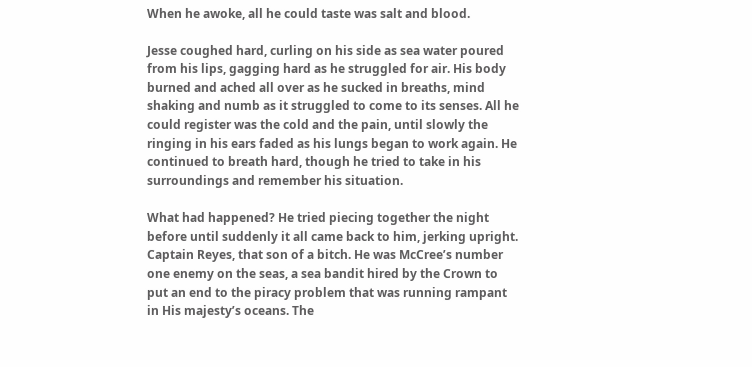When he awoke, all he could taste was salt and blood.

Jesse coughed hard, curling on his side as sea water poured from his lips, gagging hard as he struggled for air. His body burned and ached all over as he sucked in breaths, mind shaking and numb as it struggled to come to its senses. All he could register was the cold and the pain, until slowly the ringing in his ears faded as his lungs began to work again. He continued to breath hard, though he tried to take in his surroundings and remember his situation.

What had happened? He tried piecing together the night before until suddenly it all came back to him, jerking upright. Captain Reyes, that son of a bitch. He was McCree’s number one enemy on the seas, a sea bandit hired by the Crown to put an end to the piracy problem that was running rampant in His majesty’s oceans. The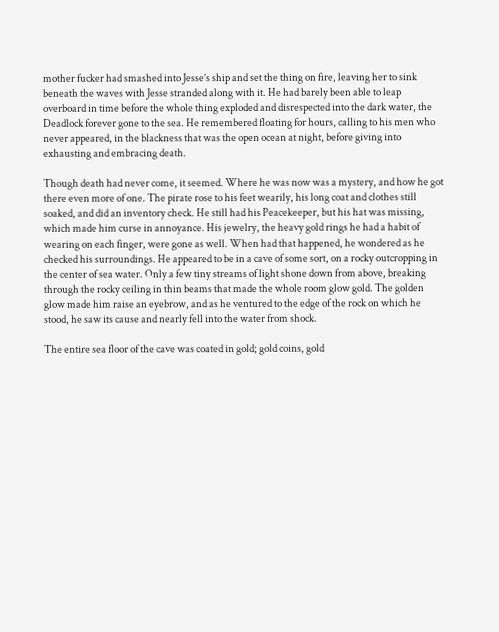mother fucker had smashed into Jesse’s ship and set the thing on fire, leaving her to sink beneath the waves with Jesse stranded along with it. He had barely been able to leap overboard in time before the whole thing exploded and disrespected into the dark water, the Deadlock forever gone to the sea. He remembered floating for hours, calling to his men who never appeared, in the blackness that was the open ocean at night, before giving into exhausting and embracing death.

Though death had never come, it seemed. Where he was now was a mystery, and how he got there even more of one. The pirate rose to his feet wearily, his long coat and clothes still soaked, and did an inventory check. He still had his Peacekeeper, but his hat was missing, which made him curse in annoyance. His jewelry, the heavy gold rings he had a habit of wearing on each finger, were gone as well. When had that happened, he wondered as he checked his surroundings. He appeared to be in a cave of some sort, on a rocky outcropping in the center of sea water. Only a few tiny streams of light shone down from above, breaking through the rocky ceiling in thin beams that made the whole room glow gold. The golden glow made him raise an eyebrow, and as he ventured to the edge of the rock on which he stood, he saw its cause and nearly fell into the water from shock.

The entire sea floor of the cave was coated in gold; gold coins, gold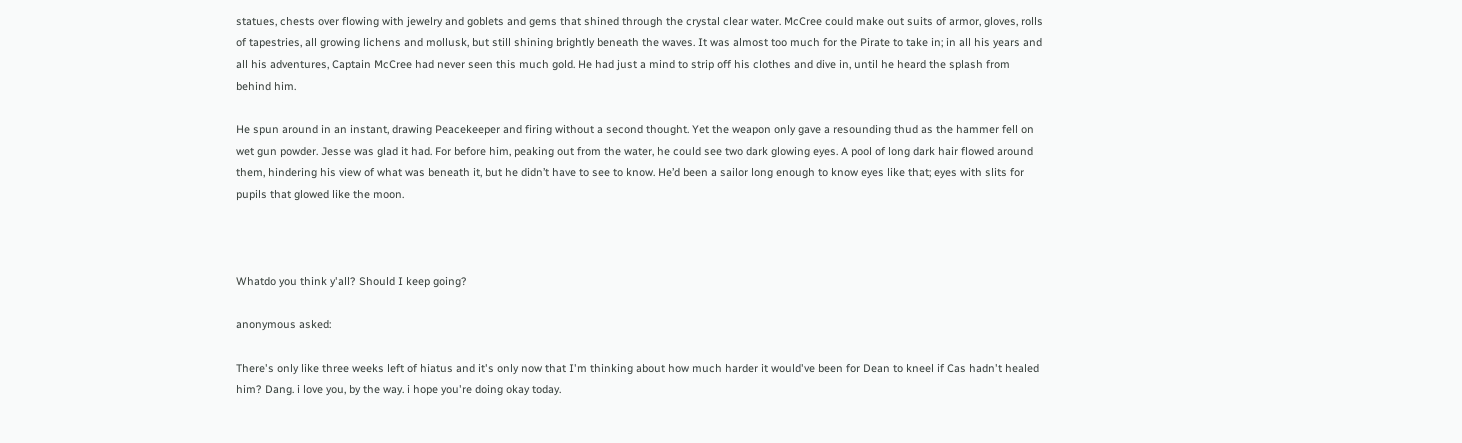statues, chests over flowing with jewelry and goblets and gems that shined through the crystal clear water. McCree could make out suits of armor, gloves, rolls of tapestries, all growing lichens and mollusk, but still shining brightly beneath the waves. It was almost too much for the Pirate to take in; in all his years and all his adventures, Captain McCree had never seen this much gold. He had just a mind to strip off his clothes and dive in, until he heard the splash from behind him.

He spun around in an instant, drawing Peacekeeper and firing without a second thought. Yet the weapon only gave a resounding thud as the hammer fell on wet gun powder. Jesse was glad it had. For before him, peaking out from the water, he could see two dark glowing eyes. A pool of long dark hair flowed around them, hindering his view of what was beneath it, but he didn’t have to see to know. He’d been a sailor long enough to know eyes like that; eyes with slits for pupils that glowed like the moon.



Whatdo you think y'all? Should I keep going?

anonymous asked:

There's only like three weeks left of hiatus and it's only now that I'm thinking about how much harder it would've been for Dean to kneel if Cas hadn't healed him? Dang. i love you, by the way. i hope you're doing okay today.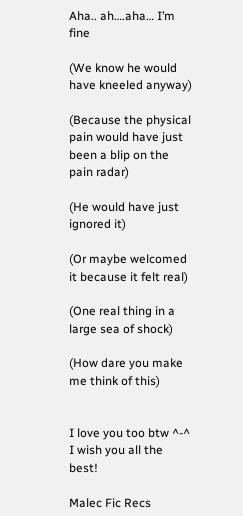Aha.. ah….aha… I’m fine

(We know he would have kneeled anyway)

(Because the physical pain would have just been a blip on the pain radar)

(He would have just ignored it)

(Or maybe welcomed it because it felt real)

(One real thing in a large sea of shock)

(How dare you make me think of this)


I love you too btw ^-^ I wish you all the best!

Malec Fic Recs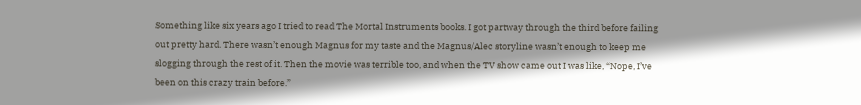Something like six years ago I tried to read The Mortal Instruments books. I got partway through the third before failing out pretty hard. There wasn’t enough Magnus for my taste and the Magnus/Alec storyline wasn’t enough to keep me slogging through the rest of it. Then the movie was terrible too, and when the TV show came out I was like, “Nope, I’ve been on this crazy train before.”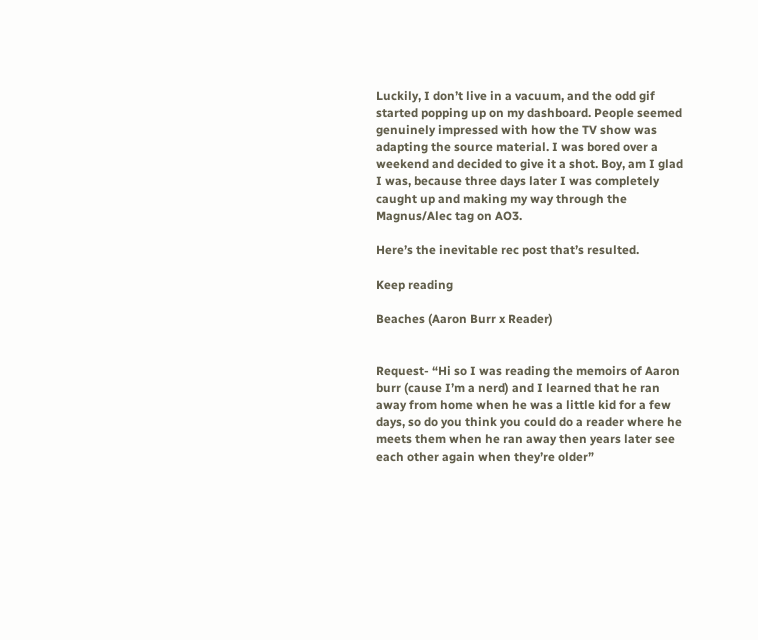Luckily, I don’t live in a vacuum, and the odd gif started popping up on my dashboard. People seemed genuinely impressed with how the TV show was adapting the source material. I was bored over a weekend and decided to give it a shot. Boy, am I glad I was, because three days later I was completely caught up and making my way through the Magnus/Alec tag on AO3.

Here’s the inevitable rec post that’s resulted.

Keep reading

Beaches (Aaron Burr x Reader)


Request- “Hi so I was reading the memoirs of Aaron burr (cause I’m a nerd) and I learned that he ran away from home when he was a little kid for a few days, so do you think you could do a reader where he meets them when he ran away then years later see each other again when they’re older”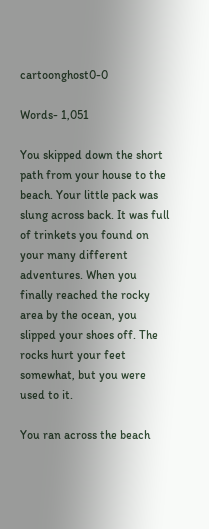cartoonghost0-0

Words- 1,051

You skipped down the short path from your house to the beach. Your little pack was slung across back. It was full of trinkets you found on your many different adventures. When you finally reached the rocky area by the ocean, you slipped your shoes off. The rocks hurt your feet somewhat, but you were used to it.

You ran across the beach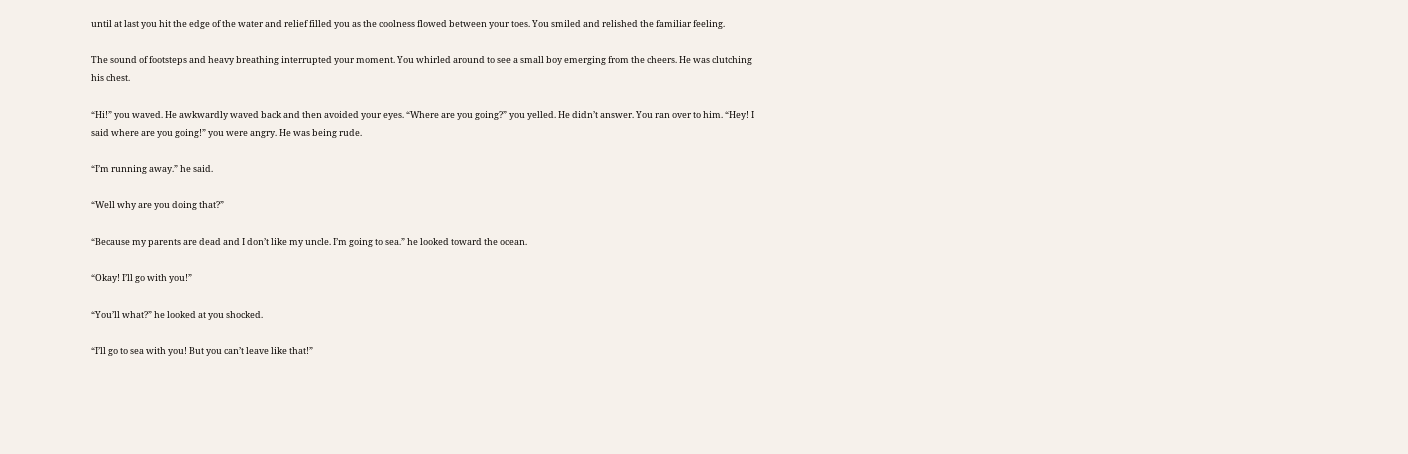until at last you hit the edge of the water and relief filled you as the coolness flowed between your toes. You smiled and relished the familiar feeling.

The sound of footsteps and heavy breathing interrupted your moment. You whirled around to see a small boy emerging from the cheers. He was clutching his chest.

“Hi!” you waved. He awkwardly waved back and then avoided your eyes. “Where are you going?” you yelled. He didn’t answer. You ran over to him. “Hey! I said where are you going!” you were angry. He was being rude.

“I’m running away.” he said.

“Well why are you doing that?”

“Because my parents are dead and I don’t like my uncle. I’m going to sea.” he looked toward the ocean.

“Okay! I’ll go with you!”

“You’ll what?” he looked at you shocked.

“I’ll go to sea with you! But you can’t leave like that!”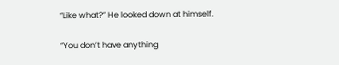“Like what?” He looked down at himself.

“You don’t have anything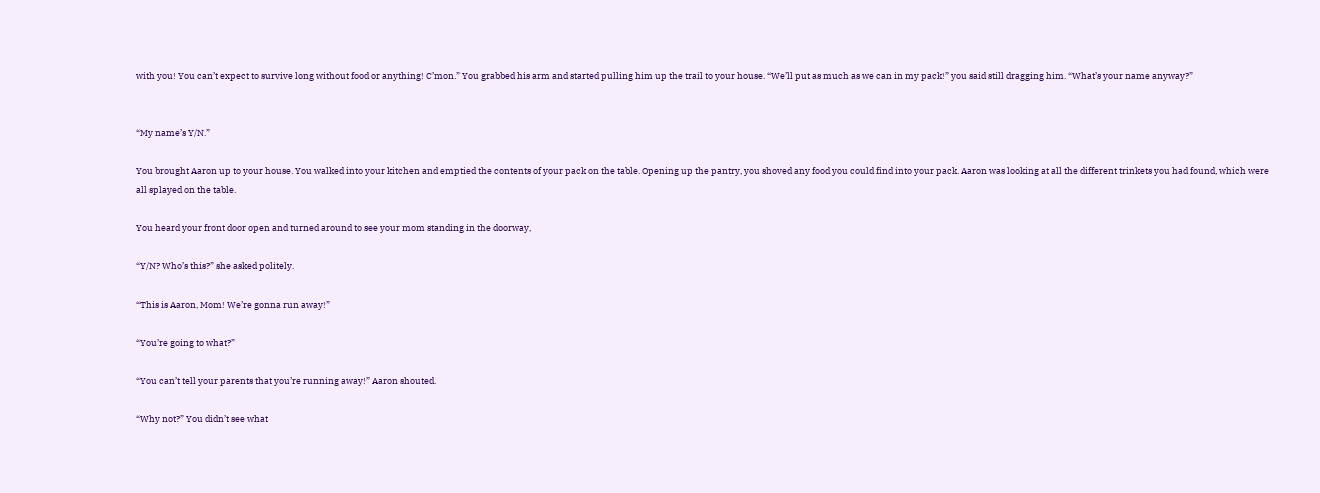with you! You can’t expect to survive long without food or anything! C’mon.” You grabbed his arm and started pulling him up the trail to your house. “We’ll put as much as we can in my pack!” you said still dragging him. “What’s your name anyway?”


“My name’s Y/N.”

You brought Aaron up to your house. You walked into your kitchen and emptied the contents of your pack on the table. Opening up the pantry, you shoved any food you could find into your pack. Aaron was looking at all the different trinkets you had found, which were all splayed on the table.

You heard your front door open and turned around to see your mom standing in the doorway,

“Y/N? Who’s this?” she asked politely.

“This is Aaron, Mom! We’re gonna run away!”

“You’re going to what?”

“You can’t tell your parents that you’re running away!” Aaron shouted.

“Why not?” You didn’t see what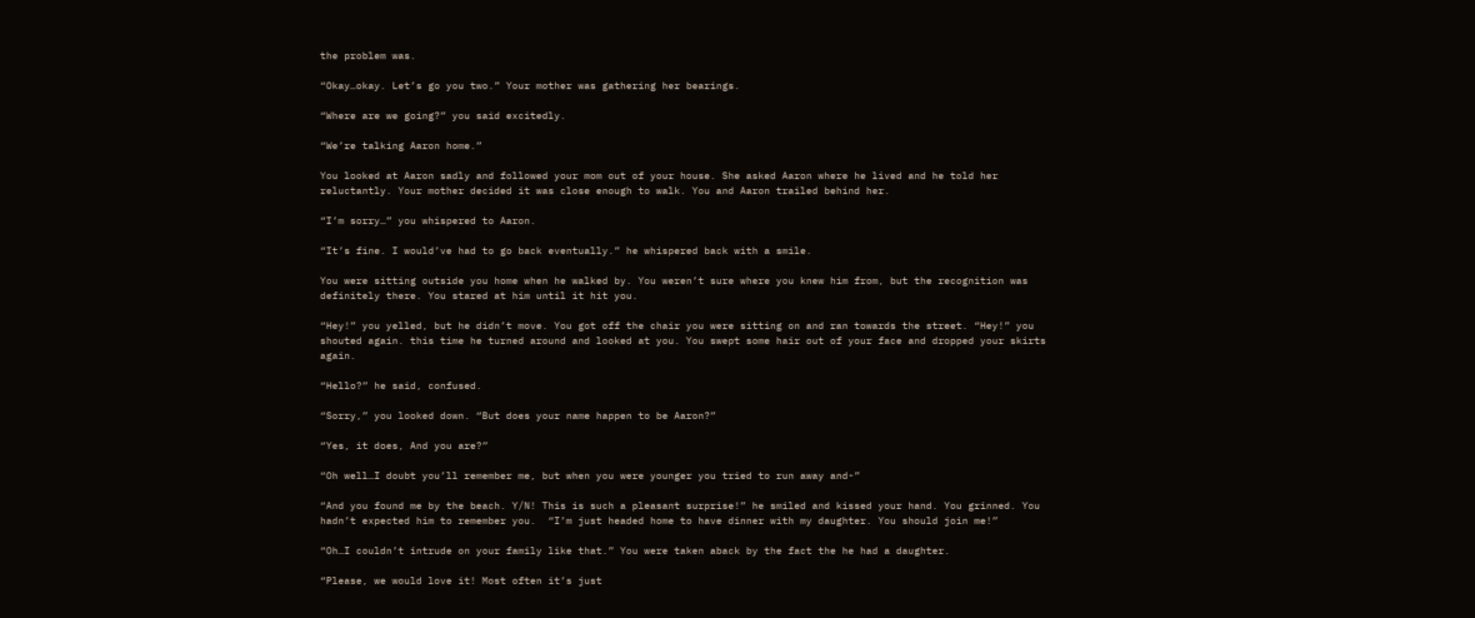the problem was.

“Okay…okay. Let’s go you two.” Your mother was gathering her bearings.

“Where are we going?” you said excitedly.

“We’re talking Aaron home.”

You looked at Aaron sadly and followed your mom out of your house. She asked Aaron where he lived and he told her reluctantly. Your mother decided it was close enough to walk. You and Aaron trailed behind her.

“I’m sorry…” you whispered to Aaron.

“It’s fine. I would’ve had to go back eventually.” he whispered back with a smile.

You were sitting outside you home when he walked by. You weren’t sure where you knew him from, but the recognition was definitely there. You stared at him until it hit you.

“Hey!” you yelled, but he didn’t move. You got off the chair you were sitting on and ran towards the street. “Hey!” you shouted again. this time he turned around and looked at you. You swept some hair out of your face and dropped your skirts again.

“Hello?” he said, confused.

“Sorry,” you looked down. “But does your name happen to be Aaron?”

“Yes, it does, And you are?”

“Oh well…I doubt you’ll remember me, but when you were younger you tried to run away and-”

“And you found me by the beach. Y/N! This is such a pleasant surprise!” he smiled and kissed your hand. You grinned. You hadn’t expected him to remember you.  “I’m just headed home to have dinner with my daughter. You should join me!”

“Oh…I couldn’t intrude on your family like that.” You were taken aback by the fact the he had a daughter.

“Please, we would love it! Most often it’s just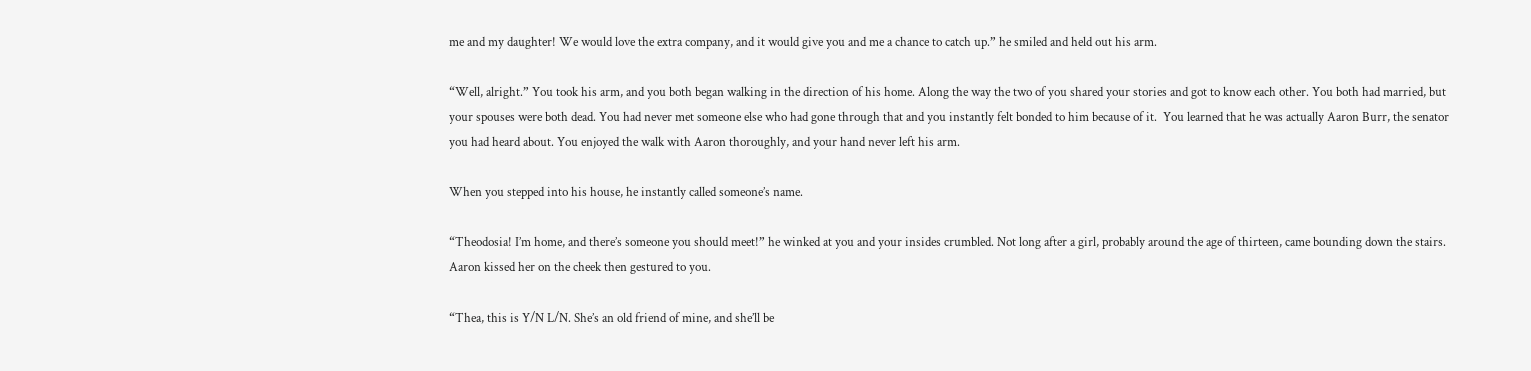me and my daughter! We would love the extra company, and it would give you and me a chance to catch up.” he smiled and held out his arm.

“Well, alright.” You took his arm, and you both began walking in the direction of his home. Along the way the two of you shared your stories and got to know each other. You both had married, but your spouses were both dead. You had never met someone else who had gone through that and you instantly felt bonded to him because of it.  You learned that he was actually Aaron Burr, the senator you had heard about. You enjoyed the walk with Aaron thoroughly, and your hand never left his arm.

When you stepped into his house, he instantly called someone’s name.

“Theodosia! I’m home, and there’s someone you should meet!” he winked at you and your insides crumbled. Not long after a girl, probably around the age of thirteen, came bounding down the stairs. Aaron kissed her on the cheek then gestured to you.

“Thea, this is Y/N L/N. She’s an old friend of mine, and she’ll be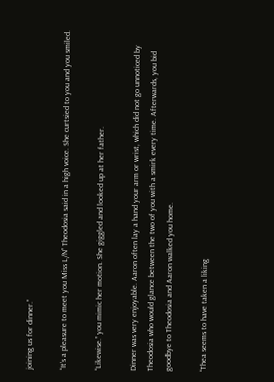joining us for dinner.”

“It’s a pleasure to meet you Miss L/N” Theodosia said in a high voice. She curtsied to you and you smiled.

“Likewise.” you mimic her motion. She giggled and looked up at her father.

Dinner was very enjoyable. Aaron often lay a hand your arm or wrist, which did not go unnoticed by Theodosia who would glance between the two of you with a smirk every time. Afterwards, you bid goodbye to Theodosia and Aaron walked you home.

“Thea seems to have taken a liking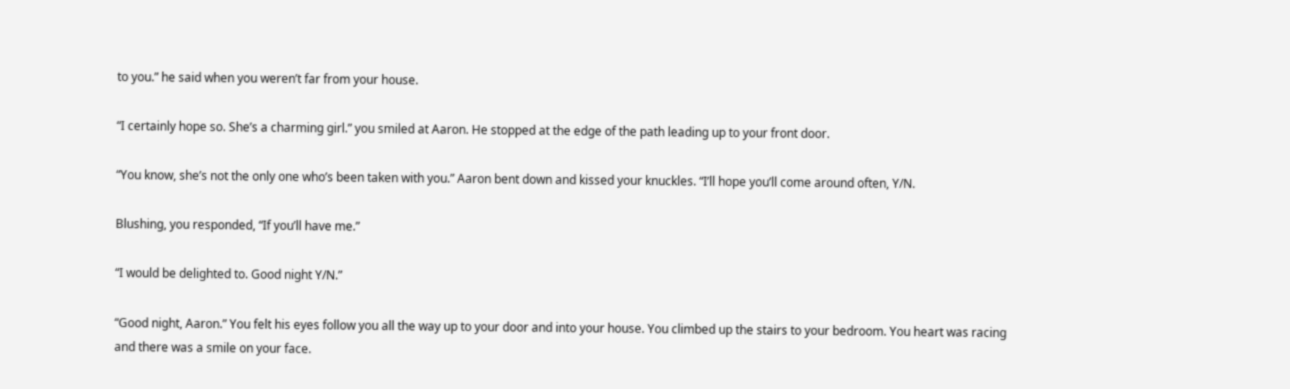to you.” he said when you weren’t far from your house.

“I certainly hope so. She’s a charming girl.” you smiled at Aaron. He stopped at the edge of the path leading up to your front door.

“You know, she’s not the only one who’s been taken with you.” Aaron bent down and kissed your knuckles. “I’ll hope you’ll come around often, Y/N.

Blushing, you responded, “If you’ll have me.”

“I would be delighted to. Good night Y/N.”

“Good night, Aaron.” You felt his eyes follow you all the way up to your door and into your house. You climbed up the stairs to your bedroom. You heart was racing and there was a smile on your face.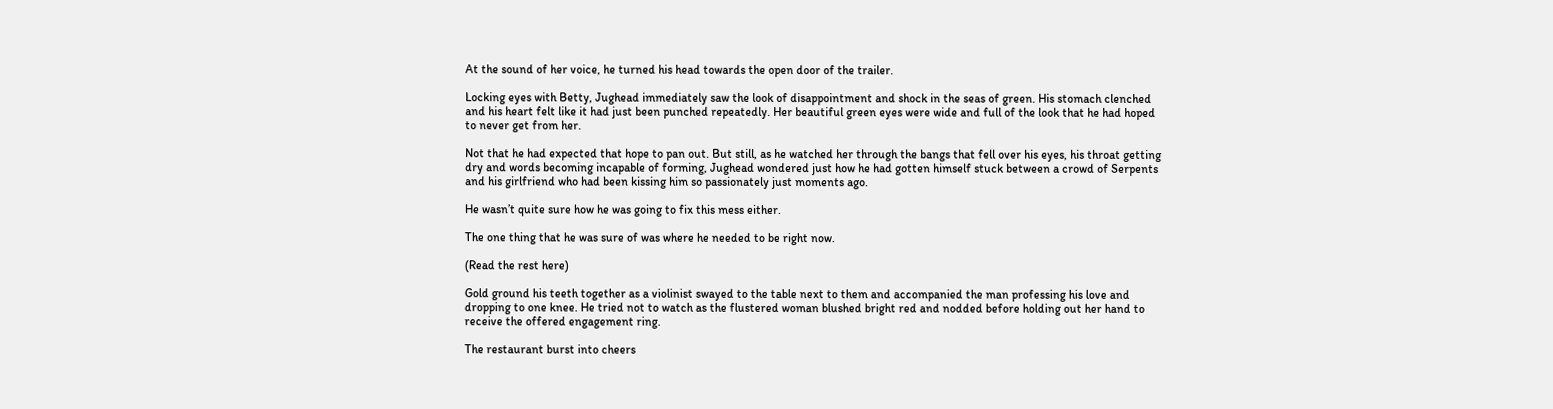At the sound of her voice, he turned his head towards the open door of the trailer.

Locking eyes with Betty, Jughead immediately saw the look of disappointment and shock in the seas of green. His stomach clenched and his heart felt like it had just been punched repeatedly. Her beautiful green eyes were wide and full of the look that he had hoped to never get from her.

Not that he had expected that hope to pan out. But still, as he watched her through the bangs that fell over his eyes, his throat getting dry and words becoming incapable of forming, Jughead wondered just how he had gotten himself stuck between a crowd of Serpents and his girlfriend who had been kissing him so passionately just moments ago.

He wasn’t quite sure how he was going to fix this mess either.

The one thing that he was sure of was where he needed to be right now.

(Read the rest here)

Gold ground his teeth together as a violinist swayed to the table next to them and accompanied the man professing his love and dropping to one knee. He tried not to watch as the flustered woman blushed bright red and nodded before holding out her hand to receive the offered engagement ring.

The restaurant burst into cheers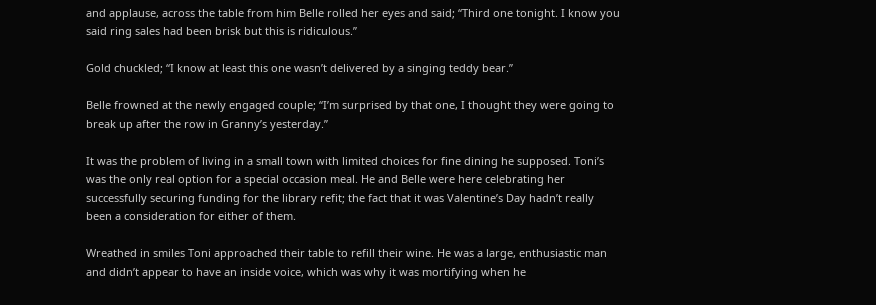and applause, across the table from him Belle rolled her eyes and said; “Third one tonight. I know you said ring sales had been brisk but this is ridiculous.”

Gold chuckled; “I know at least this one wasn’t delivered by a singing teddy bear.”

Belle frowned at the newly engaged couple; “I’m surprised by that one, I thought they were going to break up after the row in Granny’s yesterday.”

It was the problem of living in a small town with limited choices for fine dining he supposed. Toni’s was the only real option for a special occasion meal. He and Belle were here celebrating her successfully securing funding for the library refit; the fact that it was Valentine’s Day hadn’t really been a consideration for either of them.

Wreathed in smiles Toni approached their table to refill their wine. He was a large, enthusiastic man and didn’t appear to have an inside voice, which was why it was mortifying when he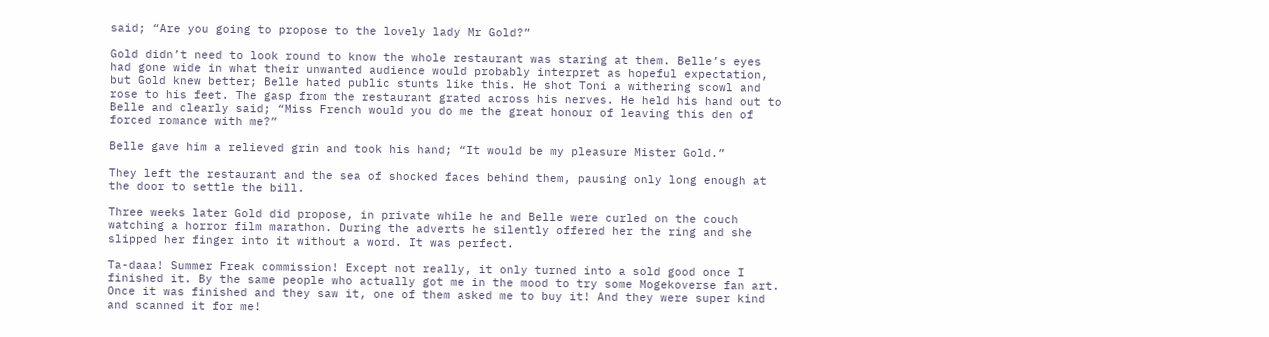said; “Are you going to propose to the lovely lady Mr Gold?”

Gold didn’t need to look round to know the whole restaurant was staring at them. Belle’s eyes had gone wide in what their unwanted audience would probably interpret as hopeful expectation, but Gold knew better; Belle hated public stunts like this. He shot Toni a withering scowl and rose to his feet. The gasp from the restaurant grated across his nerves. He held his hand out to Belle and clearly said; “Miss French would you do me the great honour of leaving this den of forced romance with me?”

Belle gave him a relieved grin and took his hand; “It would be my pleasure Mister Gold.”

They left the restaurant and the sea of shocked faces behind them, pausing only long enough at the door to settle the bill.

Three weeks later Gold did propose, in private while he and Belle were curled on the couch watching a horror film marathon. During the adverts he silently offered her the ring and she slipped her finger into it without a word. It was perfect.

Ta-daaa! Summer Freak commission! Except not really, it only turned into a sold good once I finished it. By the same people who actually got me in the mood to try some Mogekoverse fan art. Once it was finished and they saw it, one of them asked me to buy it! And they were super kind and scanned it for me!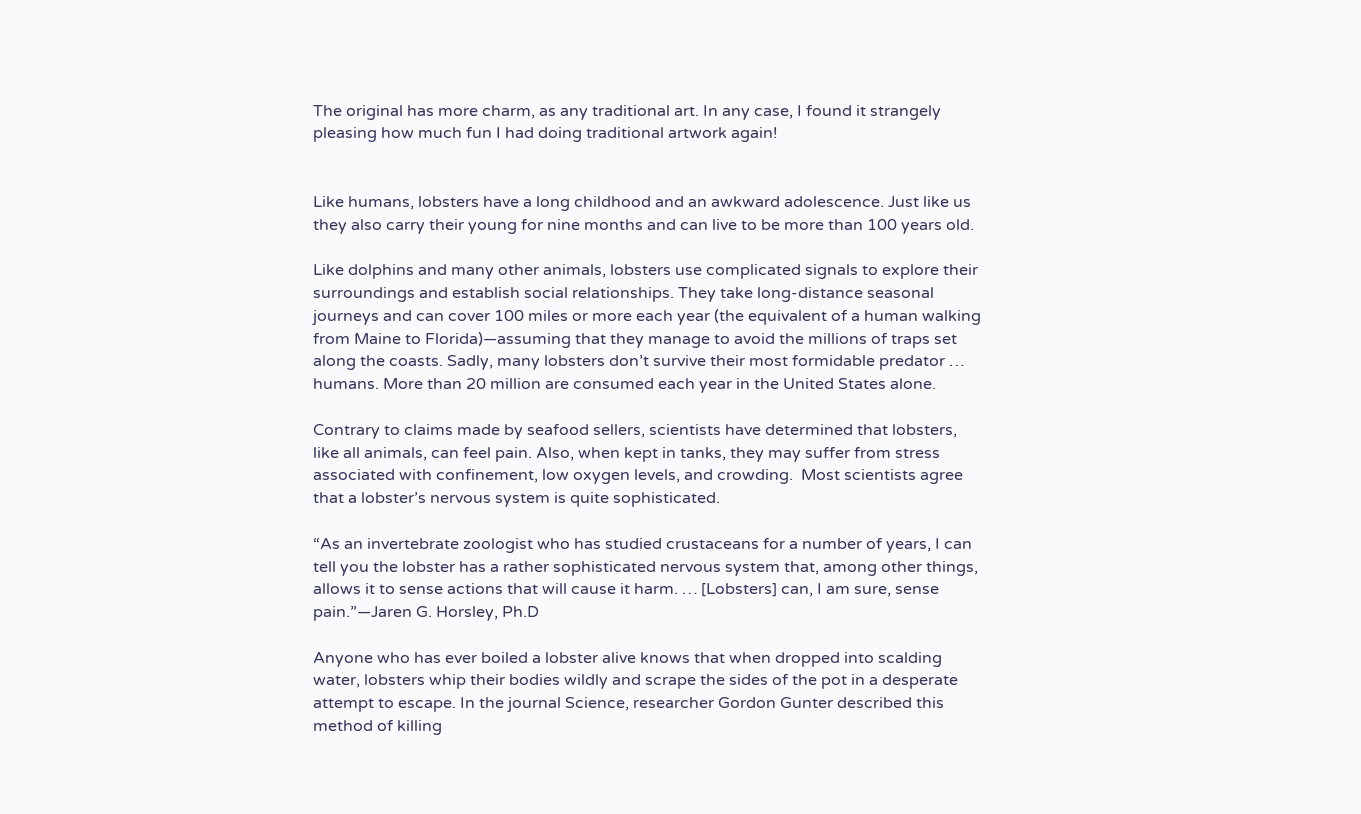The original has more charm, as any traditional art. In any case, I found it strangely pleasing how much fun I had doing traditional artwork again!


Like humans, lobsters have a long childhood and an awkward adolescence. Just like us they also carry their young for nine months and can live to be more than 100 years old.

Like dolphins and many other animals, lobsters use complicated signals to explore their surroundings and establish social relationships. They take long-distance seasonal journeys and can cover 100 miles or more each year (the equivalent of a human walking from Maine to Florida)—assuming that they manage to avoid the millions of traps set along the coasts. Sadly, many lobsters don’t survive their most formidable predator … humans. More than 20 million are consumed each year in the United States alone.

Contrary to claims made by seafood sellers, scientists have determined that lobsters, like all animals, can feel pain. Also, when kept in tanks, they may suffer from stress associated with confinement, low oxygen levels, and crowding.  Most scientists agree that a lobster’s nervous system is quite sophisticated.

“As an invertebrate zoologist who has studied crustaceans for a number of years, I can tell you the lobster has a rather sophisticated nervous system that, among other things, allows it to sense actions that will cause it harm. … [Lobsters] can, I am sure, sense pain.”—Jaren G. Horsley, Ph.D

Anyone who has ever boiled a lobster alive knows that when dropped into scalding water, lobsters whip their bodies wildly and scrape the sides of the pot in a desperate attempt to escape. In the journal Science, researcher Gordon Gunter described this method of killing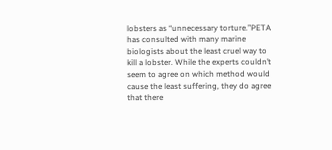lobsters as “unnecessary torture.”PETA has consulted with many marine biologists about the least cruel way to kill a lobster. While the experts couldn’t seem to agree on which method would cause the least suffering, they do agree that there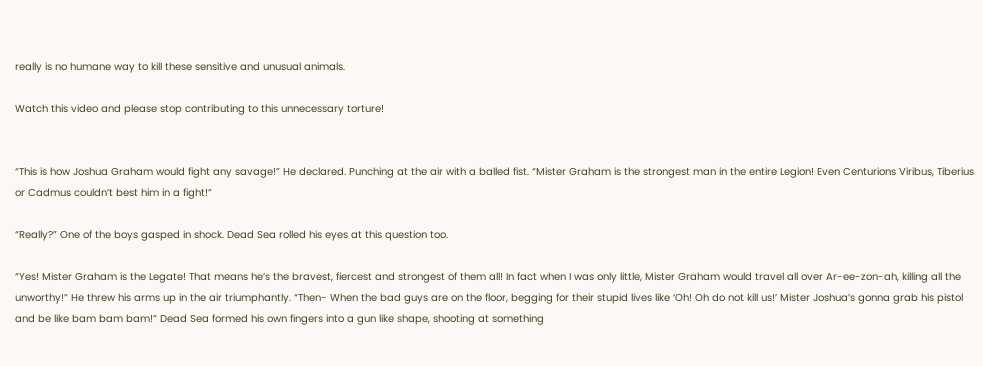really is no humane way to kill these sensitive and unusual animals.

Watch this video and please stop contributing to this unnecessary torture!


“This is how Joshua Graham would fight any savage!” He declared. Punching at the air with a balled fist. “Mister Graham is the strongest man in the entire Legion! Even Centurions Viribus, Tiberius or Cadmus couldn’t best him in a fight!”

“Really?” One of the boys gasped in shock. Dead Sea rolled his eyes at this question too.

“Yes! Mister Graham is the Legate! That means he’s the bravest, fiercest and strongest of them all! In fact when I was only little, Mister Graham would travel all over Ar-ee-zon-ah, killing all the unworthy!” He threw his arms up in the air triumphantly. “Then- When the bad guys are on the floor, begging for their stupid lives like ‘Oh! Oh do not kill us!’ Mister Joshua’s gonna grab his pistol and be like bam bam bam!” Dead Sea formed his own fingers into a gun like shape, shooting at something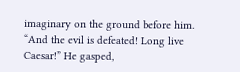imaginary on the ground before him. “And the evil is defeated! Long live Caesar!” He gasped,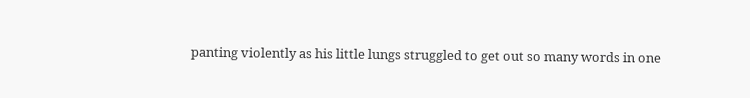panting violently as his little lungs struggled to get out so many words in one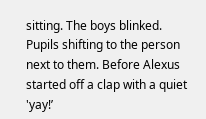sitting. The boys blinked. Pupils shifting to the person next to them. Before Alexus started off a clap with a quiet 'yay!’